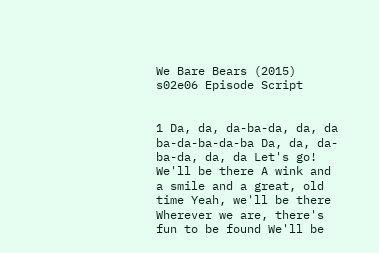We Bare Bears (2015) s02e06 Episode Script


1 Da, da, da-ba-da, da, da ba-da-ba-da-ba Da, da, da-ba-da, da, da Let's go! We'll be there A wink and a smile and a great, old time Yeah, we'll be there Wherever we are, there's fun to be found We'll be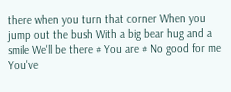there when you turn that corner When you jump out the bush With a big bear hug and a smile We'll be there # You are # No good for me You've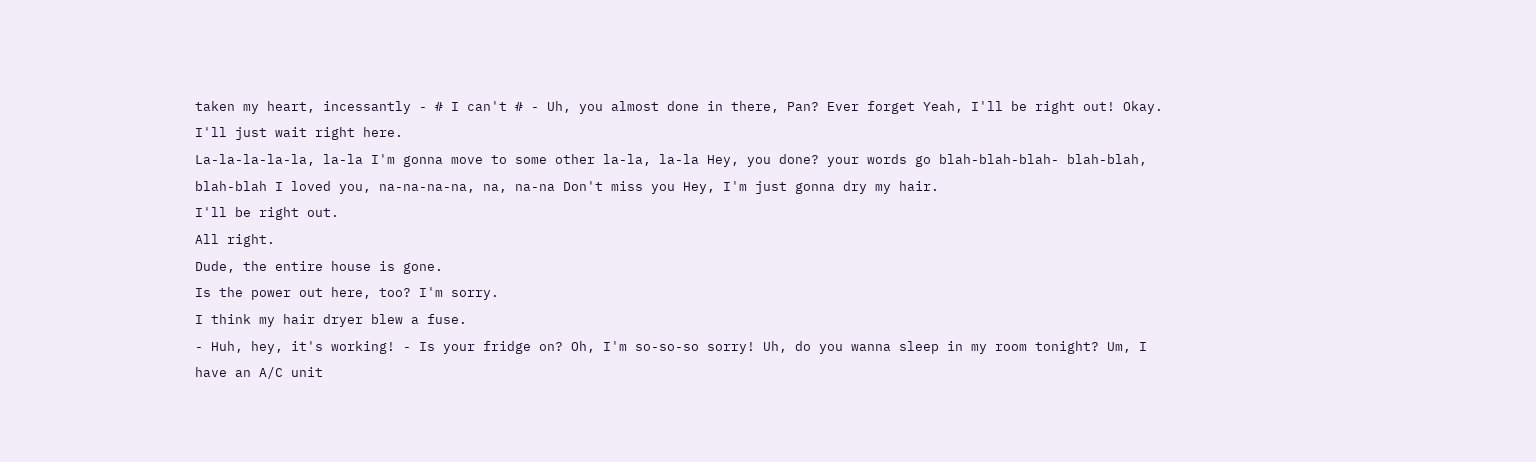taken my heart, incessantly - # I can't # - Uh, you almost done in there, Pan? Ever forget Yeah, I'll be right out! Okay.
I'll just wait right here.
La-la-la-la-la, la-la I'm gonna move to some other la-la, la-la Hey, you done? your words go blah-blah-blah- blah-blah, blah-blah I loved you, na-na-na-na, na, na-na Don't miss you Hey, I'm just gonna dry my hair.
I'll be right out.
All right.
Dude, the entire house is gone.
Is the power out here, too? I'm sorry.
I think my hair dryer blew a fuse.
- Huh, hey, it's working! - Is your fridge on? Oh, I'm so-so-so sorry! Uh, do you wanna sleep in my room tonight? Um, I have an A/C unit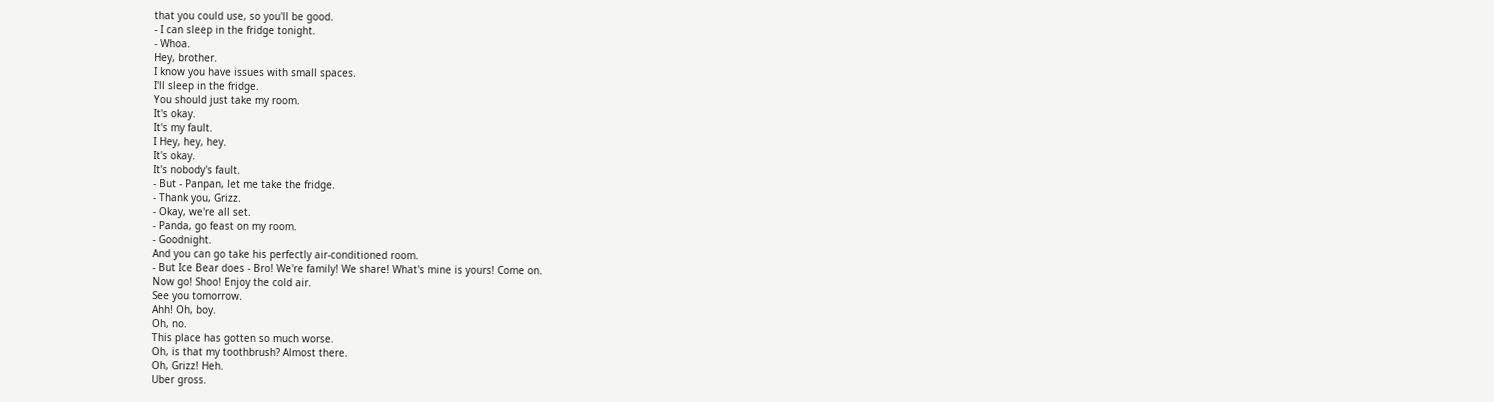that you could use, so you'll be good.
- I can sleep in the fridge tonight.
- Whoa.
Hey, brother.
I know you have issues with small spaces.
I'll sleep in the fridge.
You should just take my room.
It's okay.
It's my fault.
I Hey, hey, hey.
It's okay.
It's nobody's fault.
- But - Panpan, let me take the fridge.
- Thank you, Grizz.
- Okay, we're all set.
- Panda, go feast on my room.
- Goodnight.
And you can go take his perfectly air-conditioned room.
- But Ice Bear does - Bro! We're family! We share! What's mine is yours! Come on.
Now go! Shoo! Enjoy the cold air.
See you tomorrow.
Ahh! Oh, boy.
Oh, no.
This place has gotten so much worse.
Oh, is that my toothbrush? Almost there.
Oh, Grizz! Heh.
Uber gross.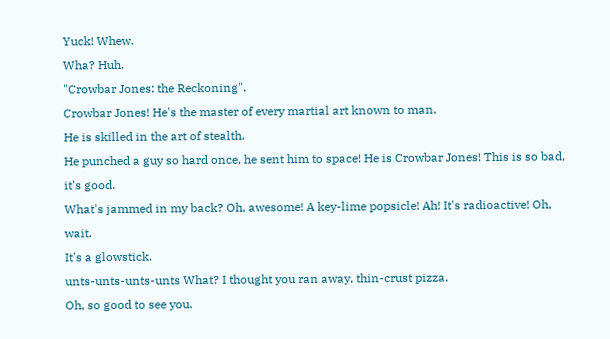Yuck! Whew.
Wha? Huh.
"Crowbar Jones: the Reckoning".
Crowbar Jones! He's the master of every martial art known to man.
He is skilled in the art of stealth.
He punched a guy so hard once, he sent him to space! He is Crowbar Jones! This is so bad, it's good.
What's jammed in my back? Oh, awesome! A key-lime popsicle! Ah! It's radioactive! Oh, wait.
It's a glowstick.
unts-unts-unts-unts What? I thought you ran away, thin-crust pizza.
Oh, so good to see you.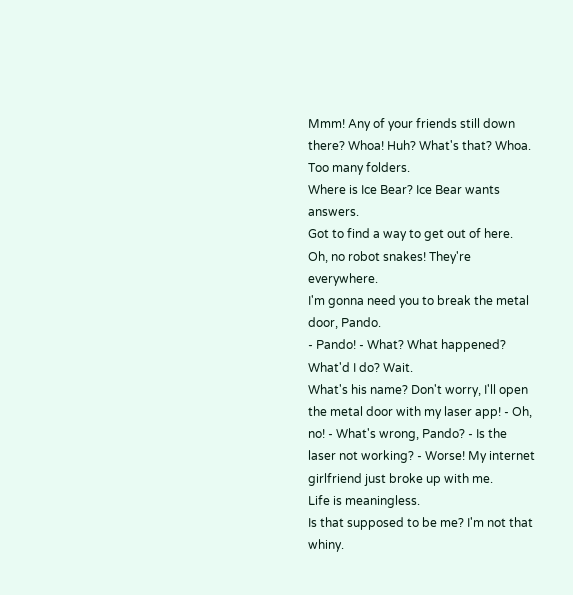Mmm! Any of your friends still down there? Whoa! Huh? What's that? Whoa.
Too many folders.
Where is Ice Bear? Ice Bear wants answers.
Got to find a way to get out of here.
Oh, no robot snakes! They're everywhere.
I'm gonna need you to break the metal door, Pando.
- Pando! - What? What happened? What'd I do? Wait.
What's his name? Don't worry, I'll open the metal door with my laser app! - Oh, no! - What's wrong, Pando? - Is the laser not working? - Worse! My internet girlfriend just broke up with me.
Life is meaningless.
Is that supposed to be me? I'm not that whiny.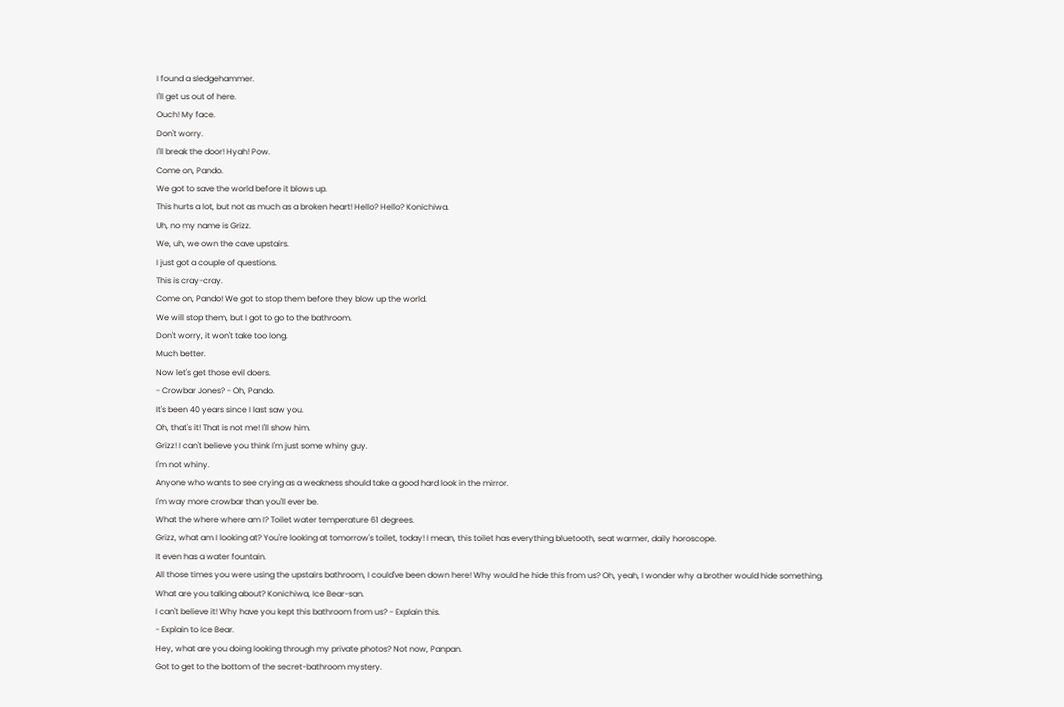I found a sledgehammer.
I'll get us out of here.
Ouch! My face.
Don't worry.
I'll break the door! Hyah! Pow.
Come on, Pando.
We got to save the world before it blows up.
This hurts a lot, but not as much as a broken heart! Hello? Hello? Konichiwa.
Uh, no my name is Grizz.
We, uh, we own the cave upstairs.
I just got a couple of questions.
This is cray-cray.
Come on, Pando! We got to stop them before they blow up the world.
We will stop them, but I got to go to the bathroom.
Don't worry, it won't take too long.
Much better.
Now let's get those evil doers.
- Crowbar Jones? - Oh, Pando.
It's been 40 years since I last saw you.
Oh, that's it! That is not me! I'll show him.
Grizz! I can't believe you think I'm just some whiny guy.
I'm not whiny.
Anyone who wants to see crying as a weakness should take a good hard look in the mirror.
I'm way more crowbar than you'll ever be.
What the where where am I? Toilet water temperature 61 degrees.
Grizz, what am I looking at? You're looking at tomorrow's toilet, today! I mean, this toilet has everything bluetooth, seat warmer, daily horoscope.
It even has a water fountain.
All those times you were using the upstairs bathroom, I could've been down here! Why would he hide this from us? Oh, yeah, I wonder why a brother would hide something.
What are you talking about? Konichiwa, Ice Bear-san.
I can't believe it! Why have you kept this bathroom from us? - Explain this.
- Explain to Ice Bear.
Hey, what are you doing looking through my private photos? Not now, Panpan.
Got to get to the bottom of the secret-bathroom mystery.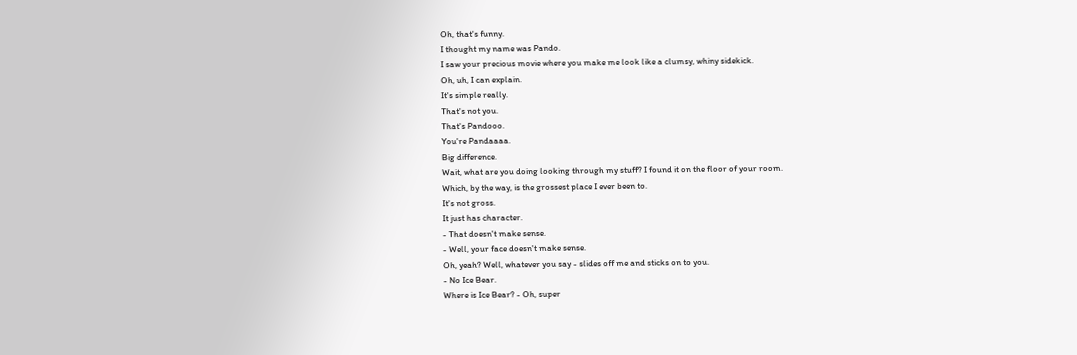Oh, that's funny.
I thought my name was Pando.
I saw your precious movie where you make me look like a clumsy, whiny sidekick.
Oh, uh, I can explain.
It's simple really.
That's not you.
That's Pandooo.
You're Pandaaaa.
Big difference.
Wait, what are you doing looking through my stuff? I found it on the floor of your room.
Which, by the way, is the grossest place I ever been to.
It's not gross.
It just has character.
- That doesn't make sense.
- Well, your face doesn't make sense.
Oh, yeah? Well, whatever you say - slides off me and sticks on to you.
- No Ice Bear.
Where is Ice Bear? - Oh, super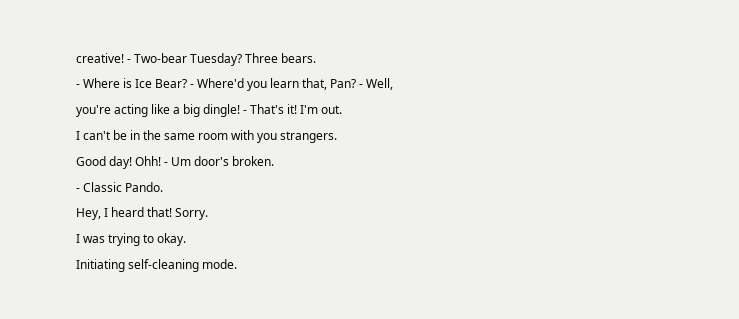creative! - Two-bear Tuesday? Three bears.
- Where is Ice Bear? - Where'd you learn that, Pan? - Well, you're acting like a big dingle! - That's it! I'm out.
I can't be in the same room with you strangers.
Good day! Ohh! - Um door's broken.
- Classic Pando.
Hey, I heard that! Sorry.
I was trying to okay.
Initiating self-cleaning mode.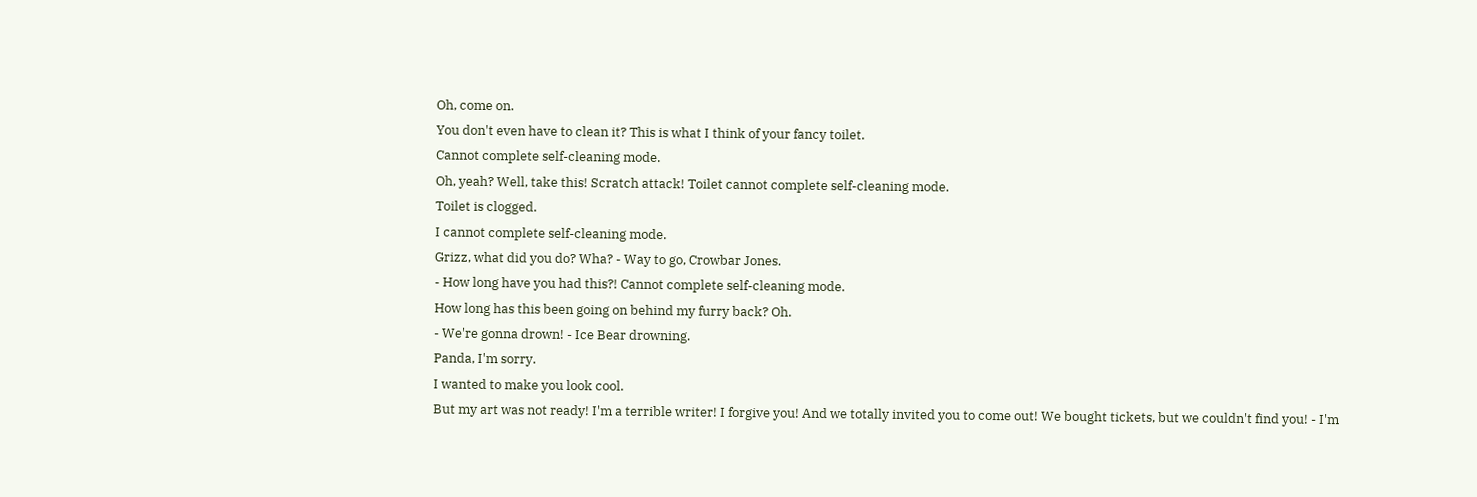Oh, come on.
You don't even have to clean it? This is what I think of your fancy toilet.
Cannot complete self-cleaning mode.
Oh, yeah? Well, take this! Scratch attack! Toilet cannot complete self-cleaning mode.
Toilet is clogged.
I cannot complete self-cleaning mode.
Grizz, what did you do? Wha? - Way to go, Crowbar Jones.
- How long have you had this?! Cannot complete self-cleaning mode.
How long has this been going on behind my furry back? Oh.
- We're gonna drown! - Ice Bear drowning.
Panda, I'm sorry.
I wanted to make you look cool.
But my art was not ready! I'm a terrible writer! I forgive you! And we totally invited you to come out! We bought tickets, but we couldn't find you! - I'm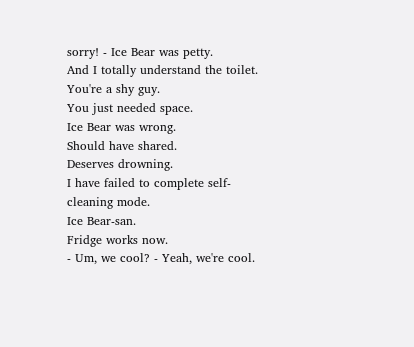sorry! - Ice Bear was petty.
And I totally understand the toilet.
You're a shy guy.
You just needed space.
Ice Bear was wrong.
Should have shared.
Deserves drowning.
I have failed to complete self-cleaning mode.
Ice Bear-san.
Fridge works now.
- Um, we cool? - Yeah, we're cool.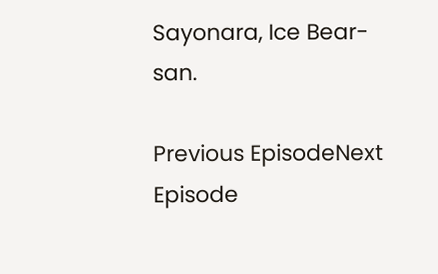Sayonara, Ice Bear-san.

Previous EpisodeNext Episode